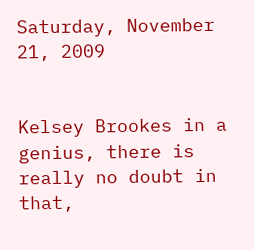Saturday, November 21, 2009


Kelsey Brookes in a genius, there is really no doubt in that,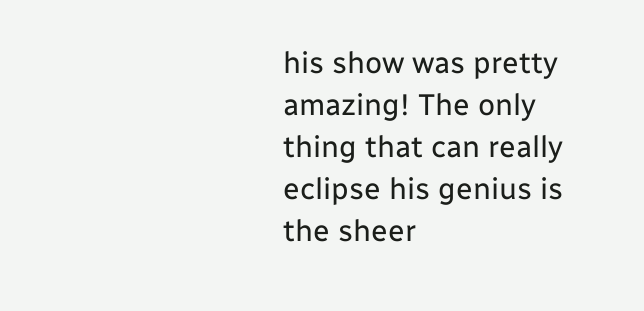his show was pretty amazing! The only thing that can really eclipse his genius is the sheer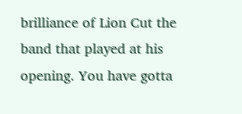brilliance of Lion Cut the band that played at his opening. You have gotta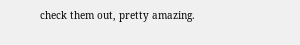check them out, pretty amazing.